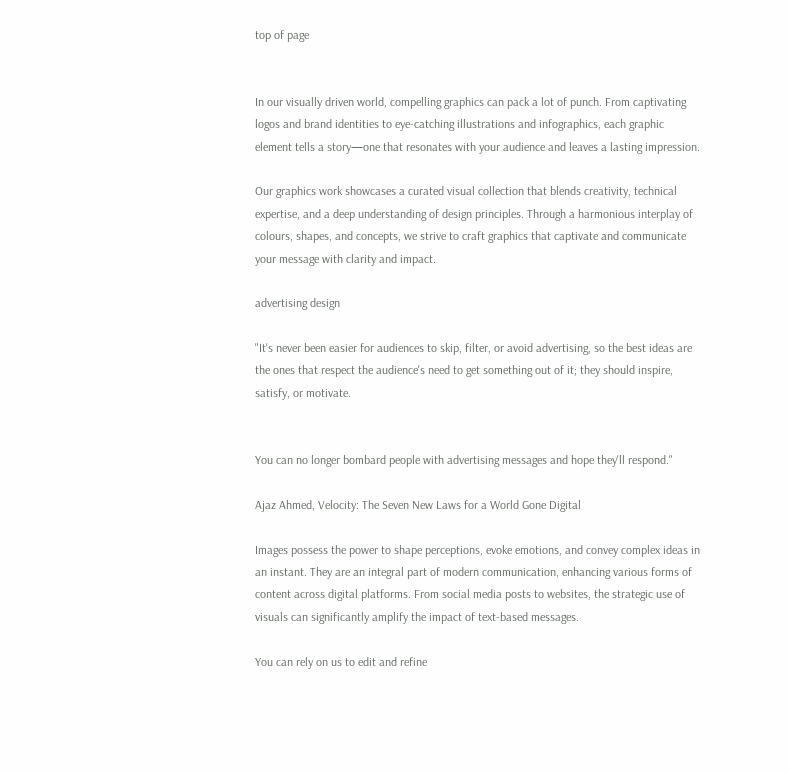top of page


In our visually driven world, compelling graphics can pack a lot of punch. From captivating logos and brand identities to eye-catching illustrations and infographics, each graphic element tells a story—one that resonates with your audience and leaves a lasting impression.

Our graphics work showcases a curated visual collection that blends creativity, technical expertise, and a deep understanding of design principles. Through a harmonious interplay of colours, shapes, and concepts, we strive to craft graphics that captivate and communicate your message with clarity and impact.

advertising design

"It's never been easier for audiences to skip, filter, or avoid advertising, so the best ideas are the ones that respect the audience's need to get something out of it; they should inspire, satisfy, or motivate.


You can no longer bombard people with advertising messages and hope they'll respond."

Ajaz Ahmed, Velocity: The Seven New Laws for a World Gone Digital

Images possess the power to shape perceptions, evoke emotions, and convey complex ideas in an instant. They are an integral part of modern communication, enhancing various forms of content across digital platforms. From social media posts to websites, the strategic use of visuals can significantly amplify the impact of text-based messages.

You can rely on us to edit and refine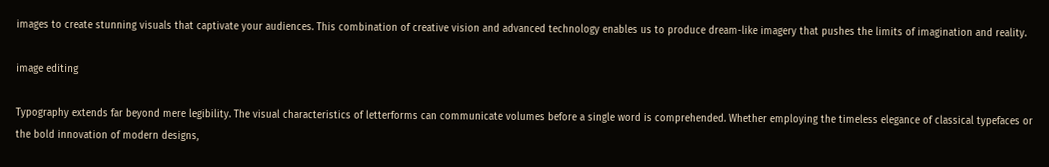images to create stunning visuals that captivate your audiences. This combination of creative vision and advanced technology enables us to produce dream-like imagery that pushes the limits of imagination and reality.

image editing

Typography extends far beyond mere legibility. The visual characteristics of letterforms can communicate volumes before a single word is comprehended. Whether employing the timeless elegance of classical typefaces or the bold innovation of modern designs,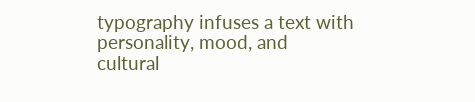typography infuses a text with personality, mood, and cultural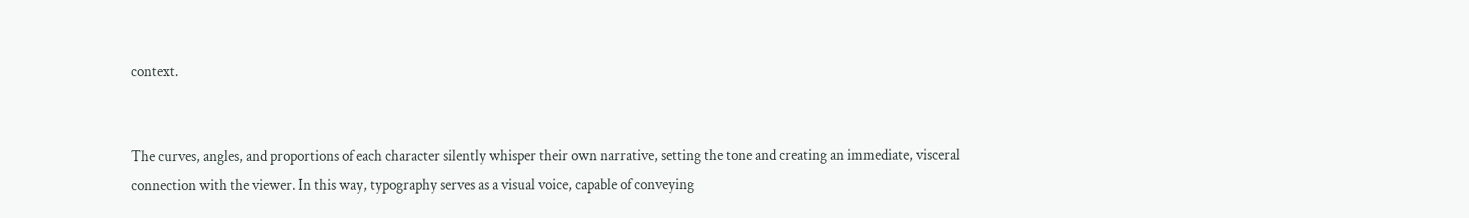context.


The curves, angles, and proportions of each character silently whisper their own narrative, setting the tone and creating an immediate, visceral connection with the viewer. In this way, typography serves as a visual voice, capable of conveying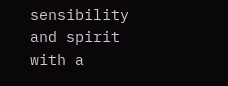sensibility and spirit with a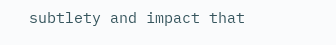subtlety and impact that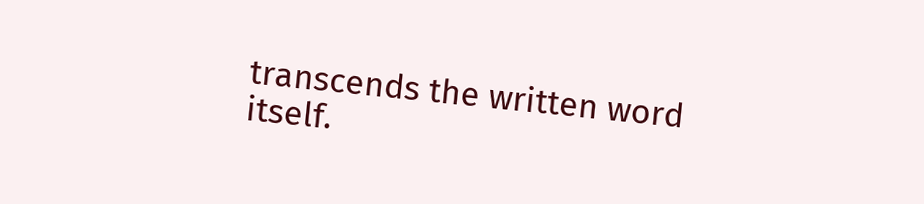transcends the written word itself.